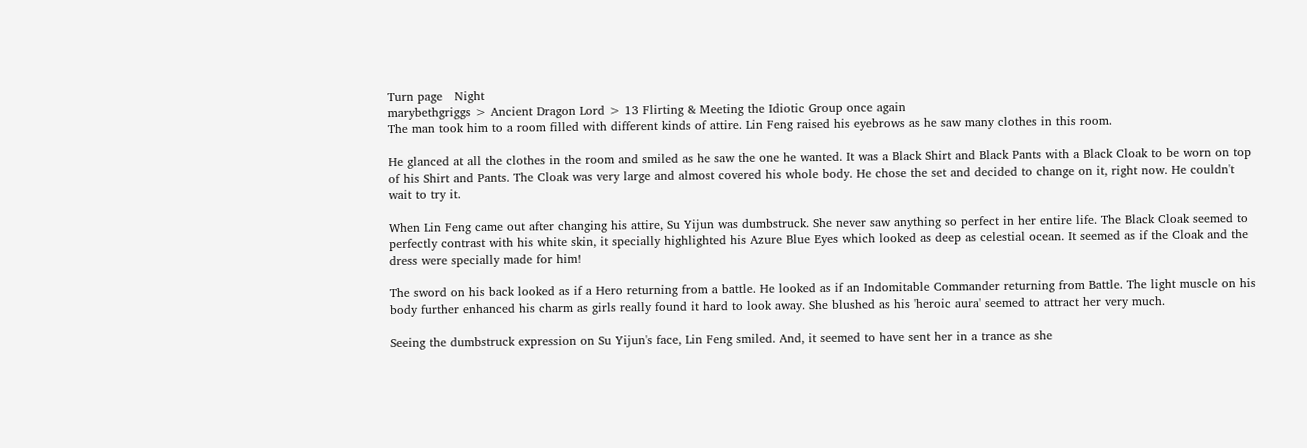Turn page   Night
marybethgriggs > Ancient Dragon Lord > 13 Flirting & Meeting the Idiotic Group once again
The man took him to a room filled with different kinds of attire. Lin Feng raised his eyebrows as he saw many clothes in this room.

He glanced at all the clothes in the room and smiled as he saw the one he wanted. It was a Black Shirt and Black Pants with a Black Cloak to be worn on top of his Shirt and Pants. The Cloak was very large and almost covered his whole body. He chose the set and decided to change on it, right now. He couldn't wait to try it.

When Lin Feng came out after changing his attire, Su Yijun was dumbstruck. She never saw anything so perfect in her entire life. The Black Cloak seemed to perfectly contrast with his white skin, it specially highlighted his Azure Blue Eyes which looked as deep as celestial ocean. It seemed as if the Cloak and the dress were specially made for him!

The sword on his back looked as if a Hero returning from a battle. He looked as if an Indomitable Commander returning from Battle. The light muscle on his body further enhanced his charm as girls really found it hard to look away. She blushed as his 'heroic aura' seemed to attract her very much.

Seeing the dumbstruck expression on Su Yijun's face, Lin Feng smiled. And, it seemed to have sent her in a trance as she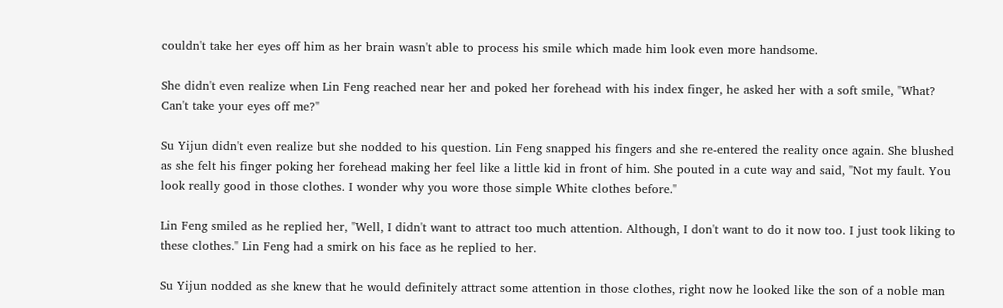couldn't take her eyes off him as her brain wasn't able to process his smile which made him look even more handsome.

She didn't even realize when Lin Feng reached near her and poked her forehead with his index finger, he asked her with a soft smile, "What? Can't take your eyes off me?"

Su Yijun didn't even realize but she nodded to his question. Lin Feng snapped his fingers and she re-entered the reality once again. She blushed as she felt his finger poking her forehead making her feel like a little kid in front of him. She pouted in a cute way and said, "Not my fault. You look really good in those clothes. I wonder why you wore those simple White clothes before."

Lin Feng smiled as he replied her, "Well, I didn't want to attract too much attention. Although, I don't want to do it now too. I just took liking to these clothes." Lin Feng had a smirk on his face as he replied to her.

Su Yijun nodded as she knew that he would definitely attract some attention in those clothes, right now he looked like the son of a noble man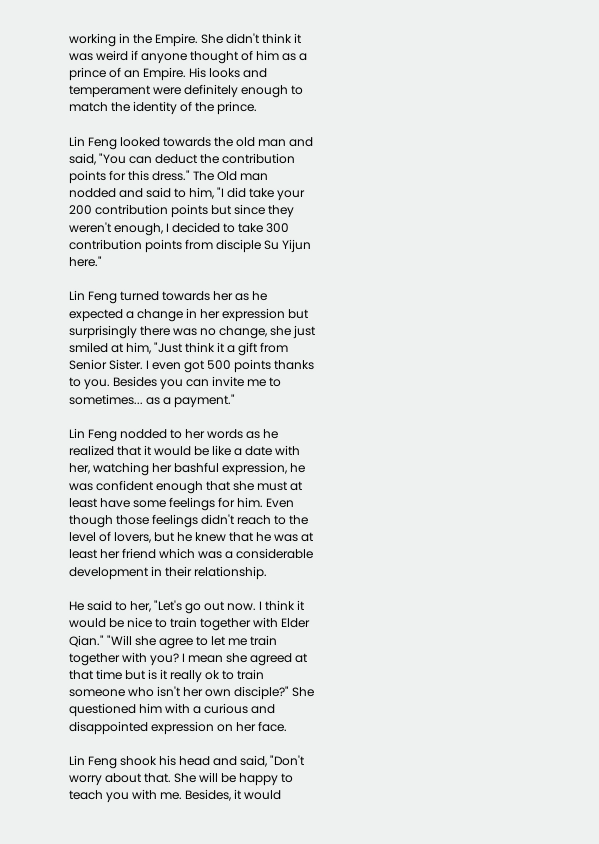working in the Empire. She didn't think it was weird if anyone thought of him as a prince of an Empire. His looks and temperament were definitely enough to match the identity of the prince.

Lin Feng looked towards the old man and said, "You can deduct the contribution points for this dress." The Old man nodded and said to him, "I did take your 200 contribution points but since they weren't enough, I decided to take 300 contribution points from disciple Su Yijun here."

Lin Feng turned towards her as he expected a change in her expression but surprisingly there was no change, she just smiled at him, "Just think it a gift from Senior Sister. I even got 500 points thanks to you. Besides you can invite me to sometimes... as a payment."

Lin Feng nodded to her words as he realized that it would be like a date with her, watching her bashful expression, he was confident enough that she must at least have some feelings for him. Even though those feelings didn't reach to the level of lovers, but he knew that he was at least her friend which was a considerable development in their relationship.

He said to her, "Let's go out now. I think it would be nice to train together with Elder Qian." "Will she agree to let me train together with you? I mean she agreed at that time but is it really ok to train someone who isn't her own disciple?" She questioned him with a curious and disappointed expression on her face.

Lin Feng shook his head and said, "Don't worry about that. She will be happy to teach you with me. Besides, it would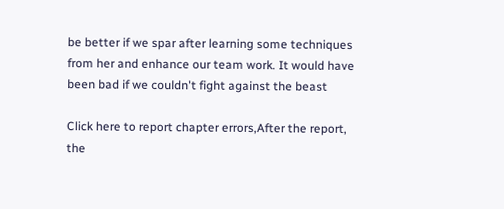be better if we spar after learning some techniques from her and enhance our team work. It would have been bad if we couldn't fight against the beast

Click here to report chapter errors,After the report, the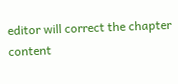editor will correct the chapter content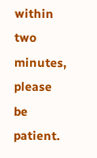within two minutes, please be patient.